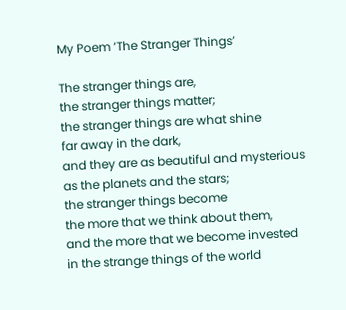My Poem ‘The Stranger Things’

The stranger things are,
the stranger things matter;
the stranger things are what shine
far away in the dark,
and they are as beautiful and mysterious
as the planets and the stars;
the stranger things become
the more that we think about them,
and the more that we become invested
in the strange things of the world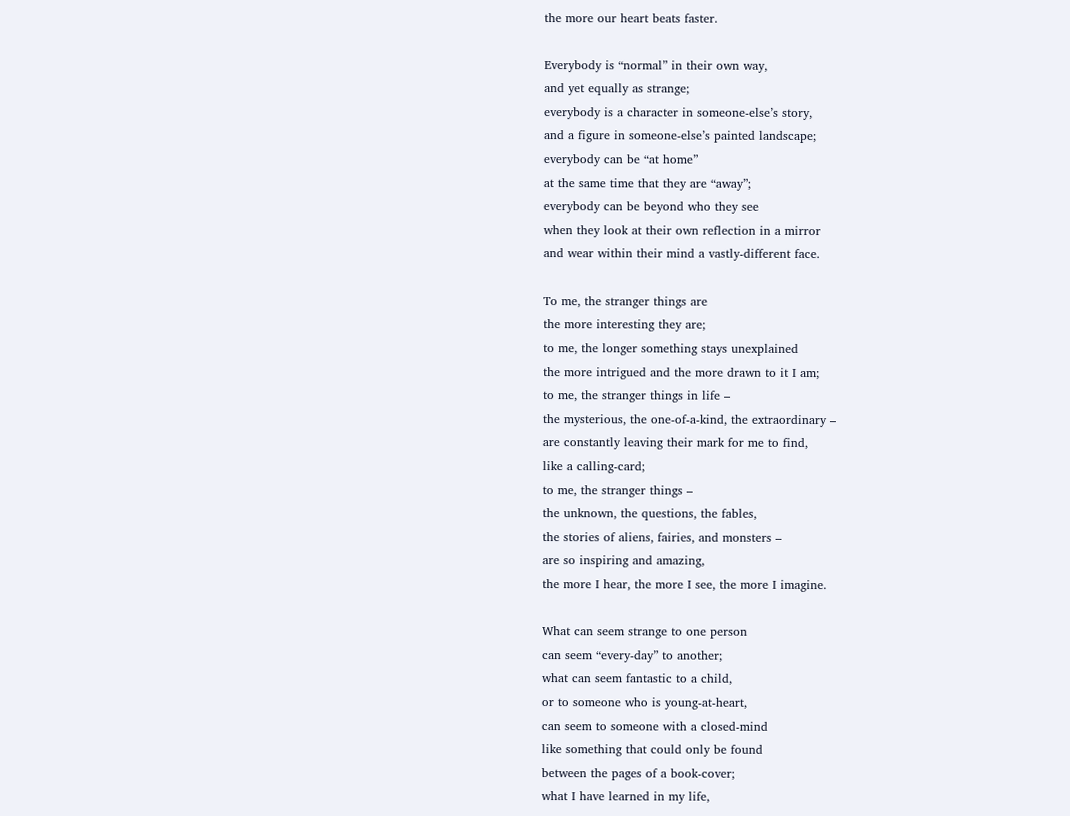the more our heart beats faster.

Everybody is “normal” in their own way,
and yet equally as strange;
everybody is a character in someone-else’s story,
and a figure in someone-else’s painted landscape;
everybody can be “at home”
at the same time that they are “away”;
everybody can be beyond who they see
when they look at their own reflection in a mirror
and wear within their mind a vastly-different face.

To me, the stranger things are
the more interesting they are;
to me, the longer something stays unexplained
the more intrigued and the more drawn to it I am;
to me, the stranger things in life –
the mysterious, the one-of-a-kind, the extraordinary –
are constantly leaving their mark for me to find,
like a calling-card;
to me, the stranger things –
the unknown, the questions, the fables,
the stories of aliens, fairies, and monsters –
are so inspiring and amazing,
the more I hear, the more I see, the more I imagine.

What can seem strange to one person
can seem “every-day” to another;
what can seem fantastic to a child,
or to someone who is young-at-heart,
can seem to someone with a closed-mind
like something that could only be found
between the pages of a book-cover;
what I have learned in my life,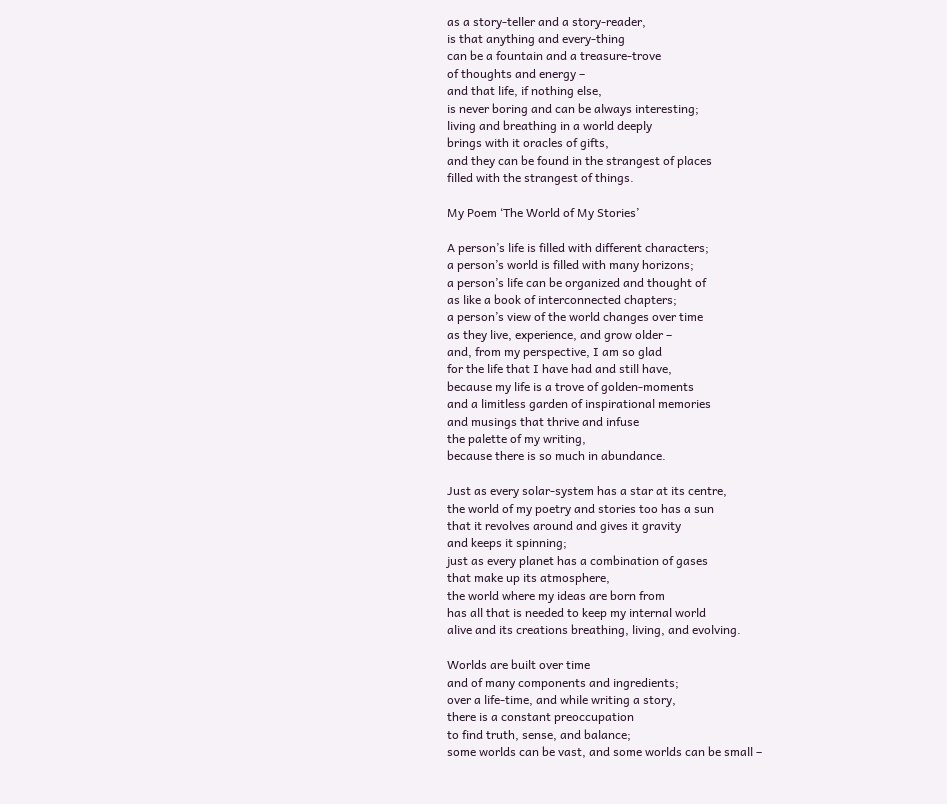as a story-teller and a story-reader,
is that anything and every-thing
can be a fountain and a treasure-trove
of thoughts and energy –
and that life, if nothing else,
is never boring and can be always interesting;
living and breathing in a world deeply
brings with it oracles of gifts,
and they can be found in the strangest of places
filled with the strangest of things.

My Poem ‘The World of My Stories’

A person’s life is filled with different characters;
a person’s world is filled with many horizons;
a person’s life can be organized and thought of
as like a book of interconnected chapters;
a person’s view of the world changes over time
as they live, experience, and grow older –
and, from my perspective, I am so glad
for the life that I have had and still have,
because my life is a trove of golden-moments
and a limitless garden of inspirational memories
and musings that thrive and infuse
the palette of my writing,
because there is so much in abundance.

Just as every solar-system has a star at its centre,
the world of my poetry and stories too has a sun
that it revolves around and gives it gravity
and keeps it spinning;
just as every planet has a combination of gases
that make up its atmosphere,
the world where my ideas are born from
has all that is needed to keep my internal world
alive and its creations breathing, living, and evolving.

Worlds are built over time
and of many components and ingredients;
over a life-time, and while writing a story,
there is a constant preoccupation
to find truth, sense, and balance;
some worlds can be vast, and some worlds can be small –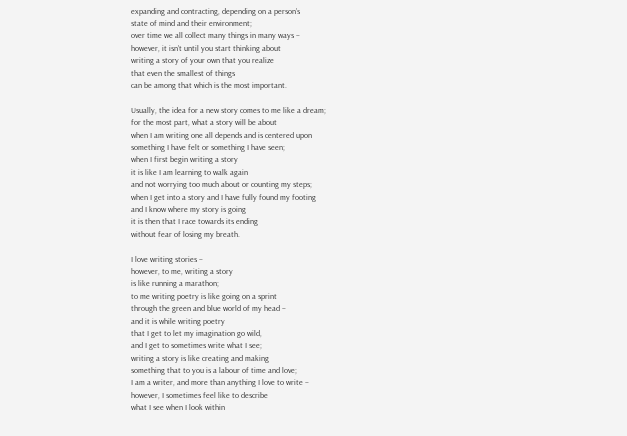expanding and contracting, depending on a person’s
state of mind and their environment;
over time we all collect many things in many ways –
however, it isn’t until you start thinking about
writing a story of your own that you realize
that even the smallest of things
can be among that which is the most important.

Usually, the idea for a new story comes to me like a dream;
for the most part, what a story will be about
when I am writing one all depends and is centered upon
something I have felt or something I have seen;
when I first begin writing a story
it is like I am learning to walk again
and not worrying too much about or counting my steps;
when I get into a story and I have fully found my footing
and I know where my story is going
it is then that I race towards its ending
without fear of losing my breath.

I love writing stories –
however, to me, writing a story
is like running a marathon;
to me writing poetry is like going on a sprint
through the green and blue world of my head –
and it is while writing poetry
that I get to let my imagination go wild,
and I get to sometimes write what I see;
writing a story is like creating and making
something that to you is a labour of time and love;
I am a writer, and more than anything I love to write –
however, I sometimes feel like to describe
what I see when I look within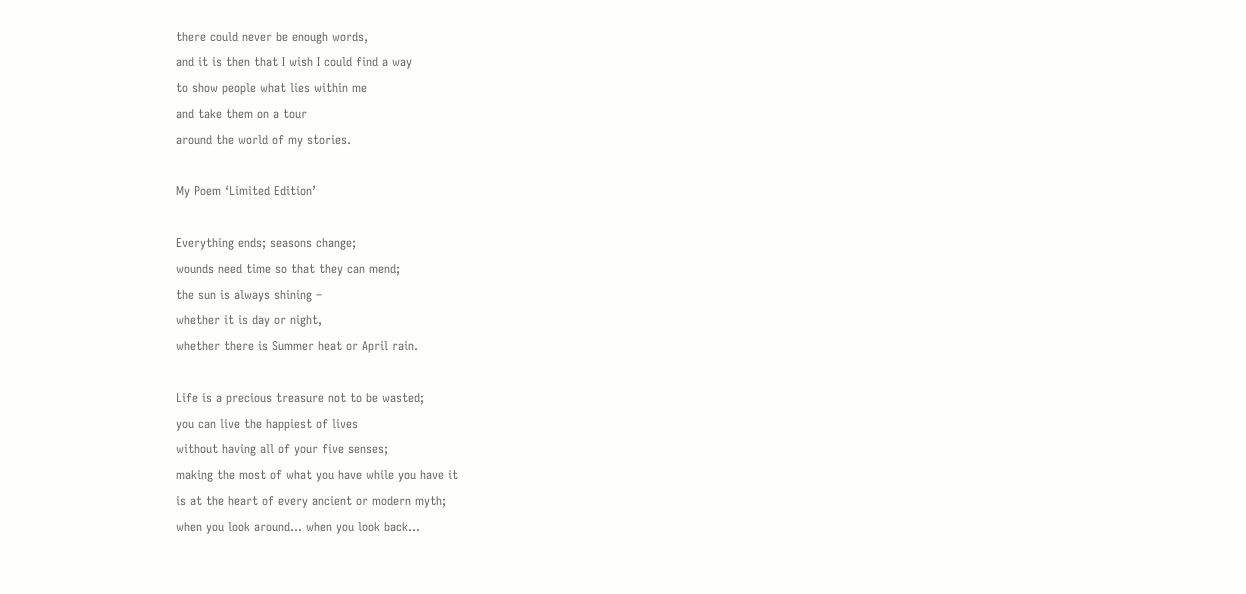there could never be enough words,
and it is then that I wish I could find a way
to show people what lies within me
and take them on a tour
around the world of my stories.

My Poem ‘Limited Edition’

Everything ends; seasons change;
wounds need time so that they can mend;
the sun is always shining –
whether it is day or night,
whether there is Summer heat or April rain.

Life is a precious treasure not to be wasted;
you can live the happiest of lives
without having all of your five senses;
making the most of what you have while you have it
is at the heart of every ancient or modern myth;
when you look around… when you look back…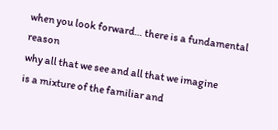when you look forward… there is a fundamental reason
why all that we see and all that we imagine
is a mixture of the familiar and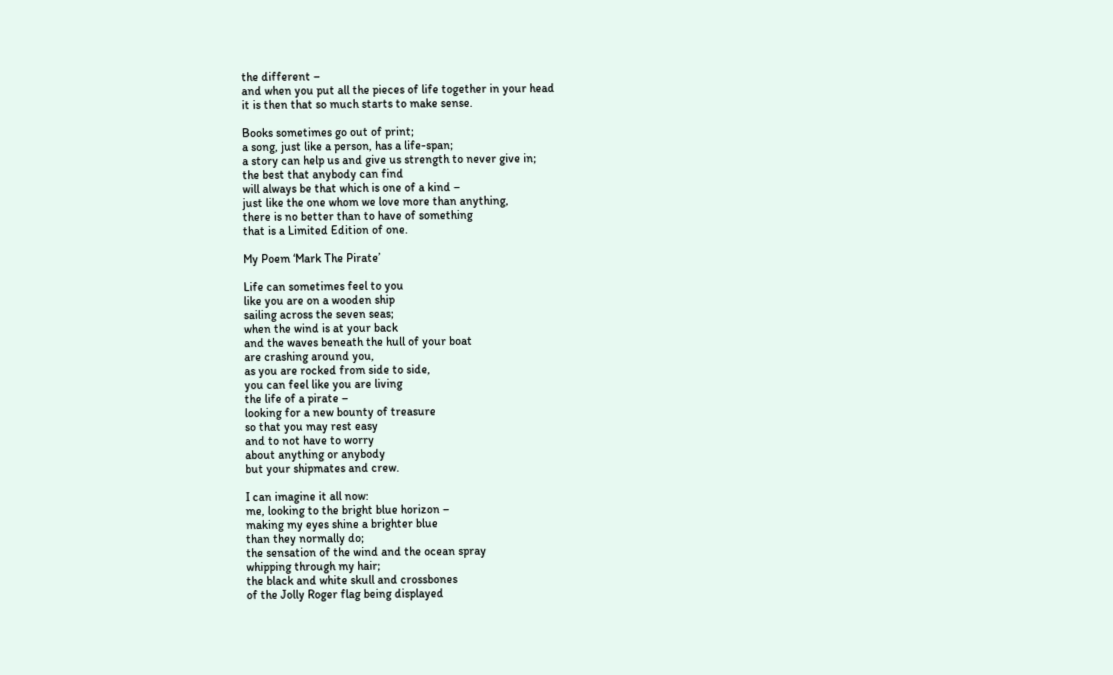the different –
and when you put all the pieces of life together in your head
it is then that so much starts to make sense.

Books sometimes go out of print;
a song, just like a person, has a life-span;
a story can help us and give us strength to never give in;
the best that anybody can find
will always be that which is one of a kind –
just like the one whom we love more than anything,
there is no better than to have of something
that is a Limited Edition of one.

My Poem ‘Mark The Pirate’

Life can sometimes feel to you
like you are on a wooden ship
sailing across the seven seas;
when the wind is at your back
and the waves beneath the hull of your boat
are crashing around you,
as you are rocked from side to side,
you can feel like you are living
the life of a pirate –
looking for a new bounty of treasure
so that you may rest easy
and to not have to worry
about anything or anybody
but your shipmates and crew.

I can imagine it all now:
me, looking to the bright blue horizon –
making my eyes shine a brighter blue
than they normally do;
the sensation of the wind and the ocean spray
whipping through my hair;
the black and white skull and crossbones
of the Jolly Roger flag being displayed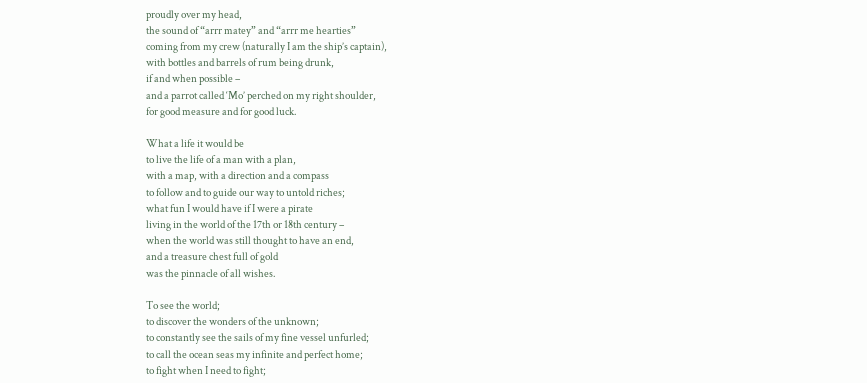proudly over my head,
the sound of “arrr matey” and “arrr me hearties”
coming from my crew (naturally I am the ship’s captain),
with bottles and barrels of rum being drunk,
if and when possible –
and a parrot called ‘Mo’ perched on my right shoulder,
for good measure and for good luck.

What a life it would be
to live the life of a man with a plan,
with a map, with a direction and a compass
to follow and to guide our way to untold riches;
what fun I would have if I were a pirate
living in the world of the 17th or 18th century –
when the world was still thought to have an end,
and a treasure chest full of gold
was the pinnacle of all wishes.

To see the world;
to discover the wonders of the unknown;
to constantly see the sails of my fine vessel unfurled;
to call the ocean seas my infinite and perfect home;
to fight when I need to fight;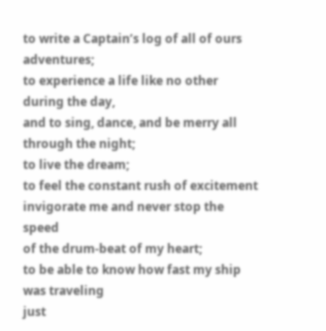to write a Captain’s log of all of ours adventures;
to experience a life like no other during the day,
and to sing, dance, and be merry all through the night;
to live the dream;
to feel the constant rush of excitement
invigorate me and never stop the speed
of the drum-beat of my heart;
to be able to know how fast my ship was traveling
just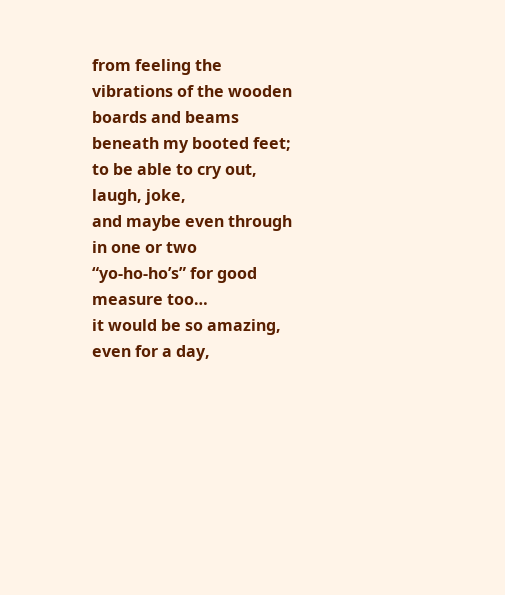from feeling the vibrations of the wooden
boards and beams beneath my booted feet;
to be able to cry out, laugh, joke,
and maybe even through in one or two
“yo-ho-ho’s” for good measure too…
it would be so amazing, even for a day,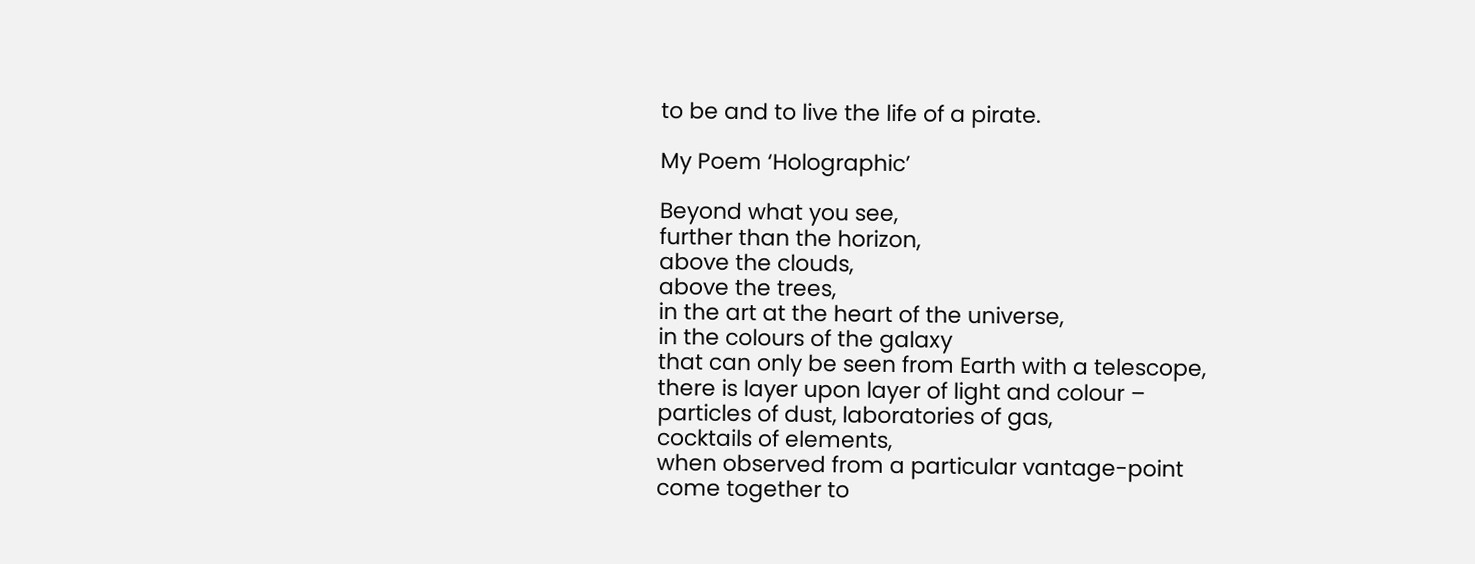to be and to live the life of a pirate.

My Poem ‘Holographic’

Beyond what you see,
further than the horizon,
above the clouds,
above the trees,
in the art at the heart of the universe,
in the colours of the galaxy
that can only be seen from Earth with a telescope,
there is layer upon layer of light and colour –
particles of dust, laboratories of gas,
cocktails of elements,
when observed from a particular vantage-point
come together to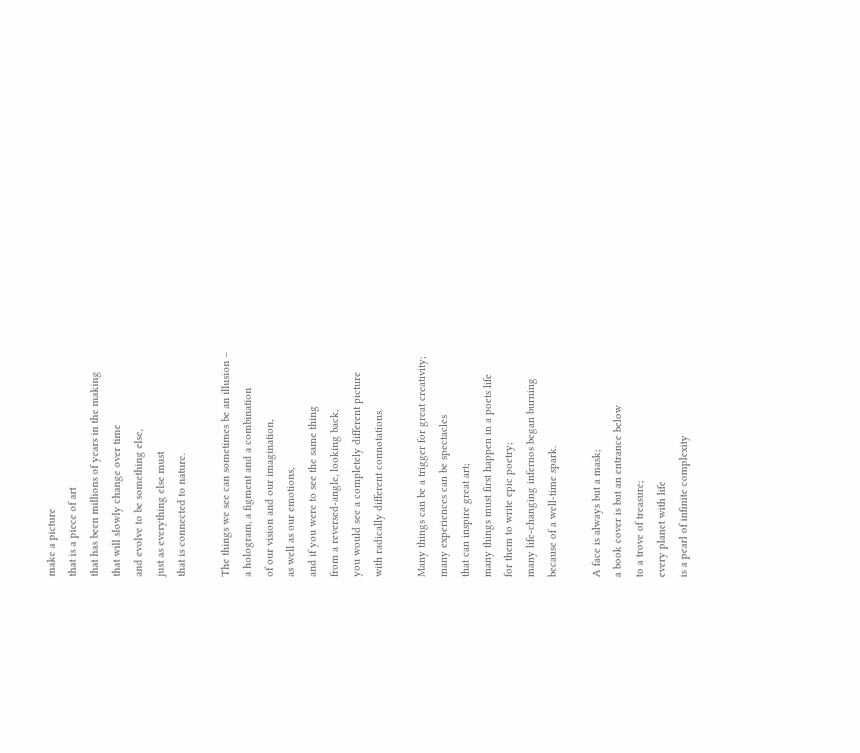make a picture
that is a piece of art
that has been millions of years in the making
that will slowly change over time
and evolve to be something else,
just as everything else must
that is connected to nature.

The things we see can sometimes be an illusion –
a hologram, a figment and a combination
of our vision and our imagination,
as well as our emotions,
and if you were to see the same thing
from a reversed-angle, looking back,
you would see a completely different picture
with radically different connotations.

Many things can be a trigger for great creativity;
many experiences can be spectacles
that can inspire great art;
many things must first happen in a poets life
for them to write epic poetry;
many life-changing infernos began burning
because of a well-time spark.

A face is always but a mask;
a book cover is but an entrance below
to a trove of treasure;
every planet with life
is a pearl of infinite complexity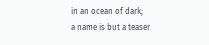in an ocean of dark;
a name is but a teaser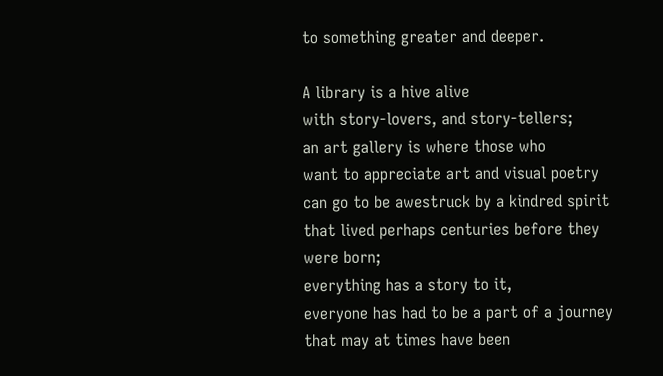to something greater and deeper.

A library is a hive alive
with story-lovers, and story-tellers;
an art gallery is where those who
want to appreciate art and visual poetry
can go to be awestruck by a kindred spirit
that lived perhaps centuries before they were born;
everything has a story to it,
everyone has had to be a part of a journey
that may at times have been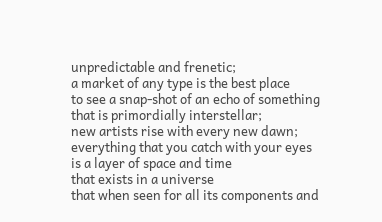unpredictable and frenetic;
a market of any type is the best place
to see a snap-shot of an echo of something
that is primordially interstellar;
new artists rise with every new dawn;
everything that you catch with your eyes
is a layer of space and time
that exists in a universe
that when seen for all its components and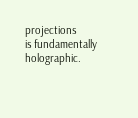projections
is fundamentally holographic.